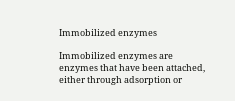Immobilized enzymes

Immobilized enzymes are enzymes that have been attached, either through adsorption or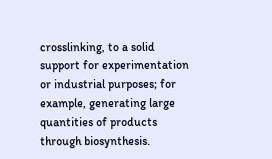crosslinking, to a solid support for experimentation or industrial purposes; for example, generating large quantities of products through biosynthesis.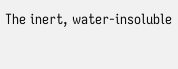The inert, water-insoluble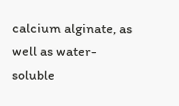calcium alginate, as well as water-soluble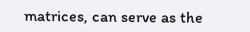matrices, can serve as the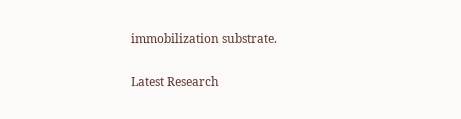immobilization substrate.

Latest Research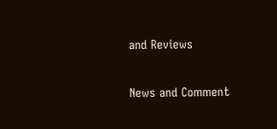and Reviews

News and Comment